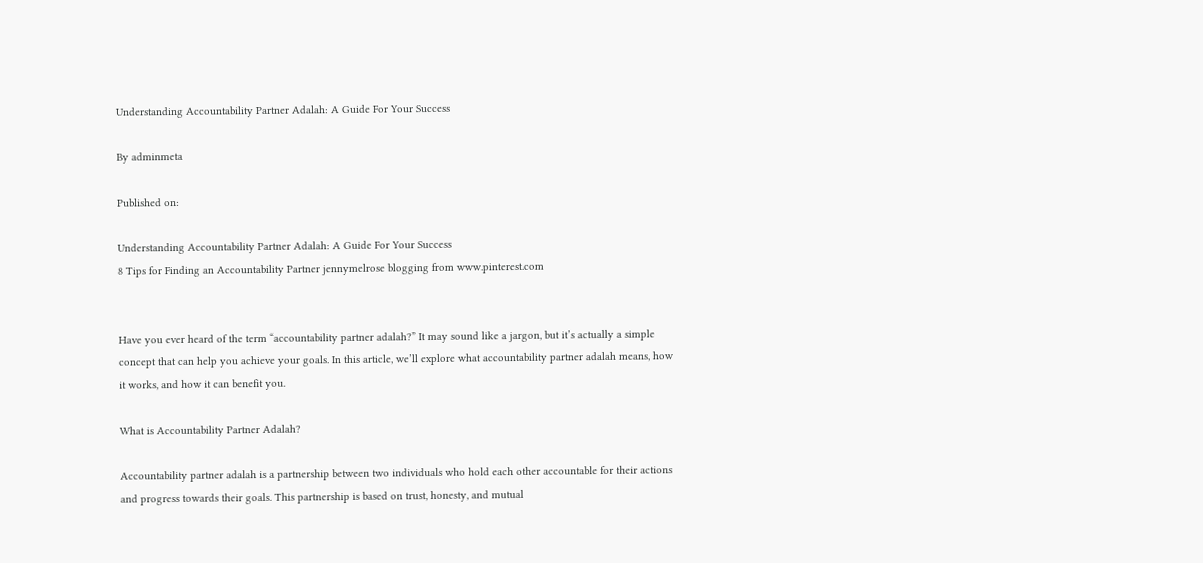Understanding Accountability Partner Adalah: A Guide For Your Success

By adminmeta

Published on:

Understanding Accountability Partner Adalah: A Guide For Your Success
8 Tips for Finding an Accountability Partner jennymelrose blogging from www.pinterest.com


Have you ever heard of the term “accountability partner adalah?” It may sound like a jargon, but it’s actually a simple concept that can help you achieve your goals. In this article, we’ll explore what accountability partner adalah means, how it works, and how it can benefit you.

What is Accountability Partner Adalah?

Accountability partner adalah is a partnership between two individuals who hold each other accountable for their actions and progress towards their goals. This partnership is based on trust, honesty, and mutual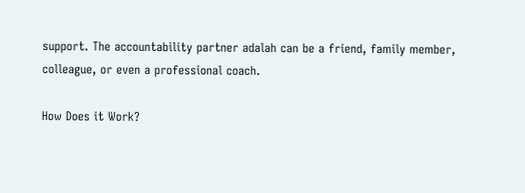support. The accountability partner adalah can be a friend, family member, colleague, or even a professional coach.

How Does it Work?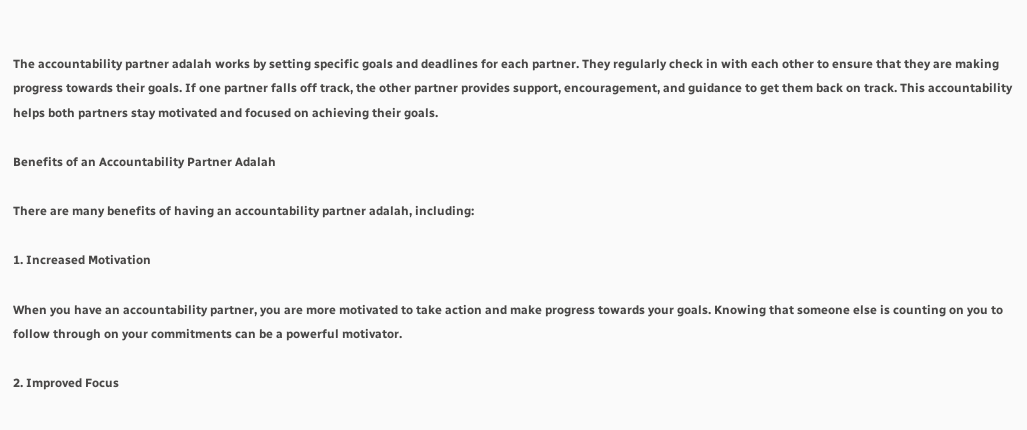The accountability partner adalah works by setting specific goals and deadlines for each partner. They regularly check in with each other to ensure that they are making progress towards their goals. If one partner falls off track, the other partner provides support, encouragement, and guidance to get them back on track. This accountability helps both partners stay motivated and focused on achieving their goals.

Benefits of an Accountability Partner Adalah

There are many benefits of having an accountability partner adalah, including:

1. Increased Motivation

When you have an accountability partner, you are more motivated to take action and make progress towards your goals. Knowing that someone else is counting on you to follow through on your commitments can be a powerful motivator.

2. Improved Focus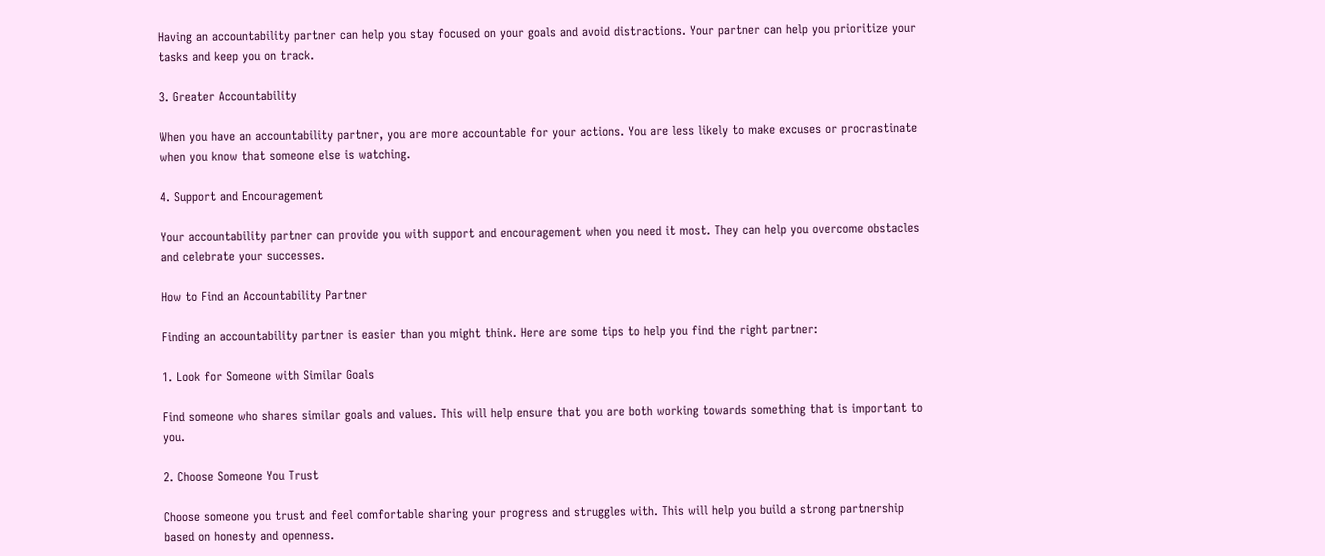Having an accountability partner can help you stay focused on your goals and avoid distractions. Your partner can help you prioritize your tasks and keep you on track.

3. Greater Accountability

When you have an accountability partner, you are more accountable for your actions. You are less likely to make excuses or procrastinate when you know that someone else is watching.

4. Support and Encouragement

Your accountability partner can provide you with support and encouragement when you need it most. They can help you overcome obstacles and celebrate your successes.

How to Find an Accountability Partner

Finding an accountability partner is easier than you might think. Here are some tips to help you find the right partner:

1. Look for Someone with Similar Goals

Find someone who shares similar goals and values. This will help ensure that you are both working towards something that is important to you.

2. Choose Someone You Trust

Choose someone you trust and feel comfortable sharing your progress and struggles with. This will help you build a strong partnership based on honesty and openness.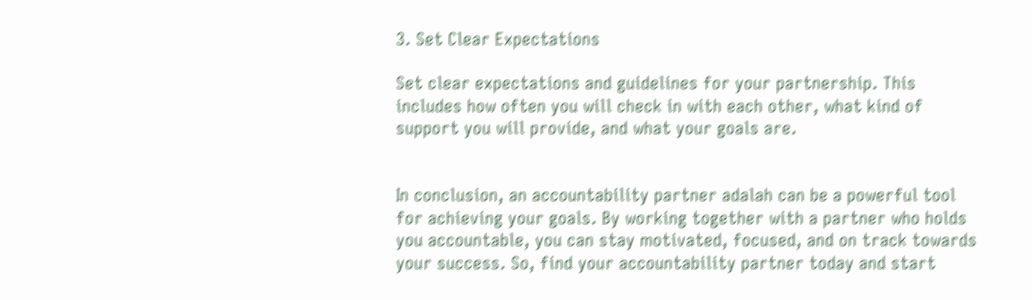3. Set Clear Expectations

Set clear expectations and guidelines for your partnership. This includes how often you will check in with each other, what kind of support you will provide, and what your goals are.


In conclusion, an accountability partner adalah can be a powerful tool for achieving your goals. By working together with a partner who holds you accountable, you can stay motivated, focused, and on track towards your success. So, find your accountability partner today and start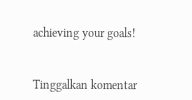achieving your goals!


Tinggalkan komentar